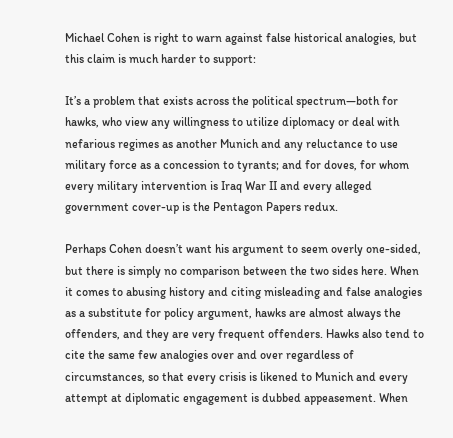Michael Cohen is right to warn against false historical analogies, but this claim is much harder to support:

It’s a problem that exists across the political spectrum—both for hawks, who view any willingness to utilize diplomacy or deal with nefarious regimes as another Munich and any reluctance to use military force as a concession to tyrants; and for doves, for whom every military intervention is Iraq War II and every alleged government cover-up is the Pentagon Papers redux.

Perhaps Cohen doesn’t want his argument to seem overly one-sided, but there is simply no comparison between the two sides here. When it comes to abusing history and citing misleading and false analogies as a substitute for policy argument, hawks are almost always the offenders, and they are very frequent offenders. Hawks also tend to cite the same few analogies over and over regardless of circumstances, so that every crisis is likened to Munich and every attempt at diplomatic engagement is dubbed appeasement. When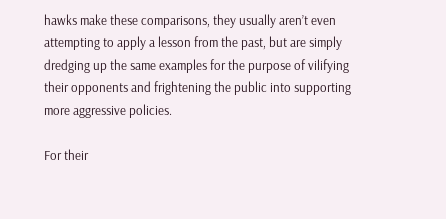hawks make these comparisons, they usually aren’t even attempting to apply a lesson from the past, but are simply dredging up the same examples for the purpose of vilifying their opponents and frightening the public into supporting more aggressive policies.

For their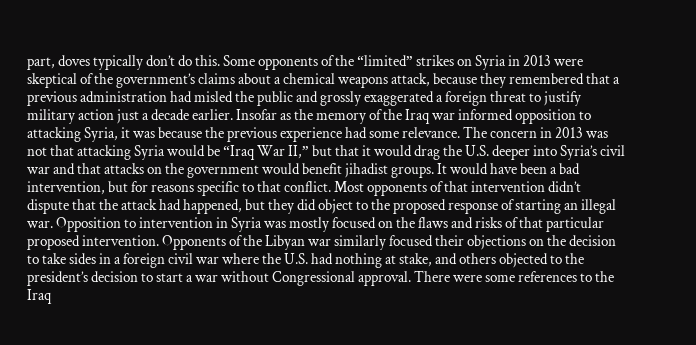part, doves typically don’t do this. Some opponents of the “limited” strikes on Syria in 2013 were skeptical of the government’s claims about a chemical weapons attack, because they remembered that a previous administration had misled the public and grossly exaggerated a foreign threat to justify military action just a decade earlier. Insofar as the memory of the Iraq war informed opposition to attacking Syria, it was because the previous experience had some relevance. The concern in 2013 was not that attacking Syria would be “Iraq War II,” but that it would drag the U.S. deeper into Syria’s civil war and that attacks on the government would benefit jihadist groups. It would have been a bad intervention, but for reasons specific to that conflict. Most opponents of that intervention didn’t dispute that the attack had happened, but they did object to the proposed response of starting an illegal war. Opposition to intervention in Syria was mostly focused on the flaws and risks of that particular proposed intervention. Opponents of the Libyan war similarly focused their objections on the decision to take sides in a foreign civil war where the U.S. had nothing at stake, and others objected to the president’s decision to start a war without Congressional approval. There were some references to the Iraq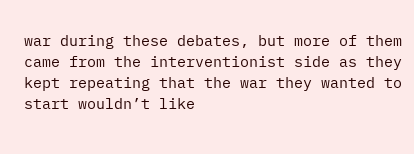war during these debates, but more of them came from the interventionist side as they kept repeating that the war they wanted to start wouldn’t like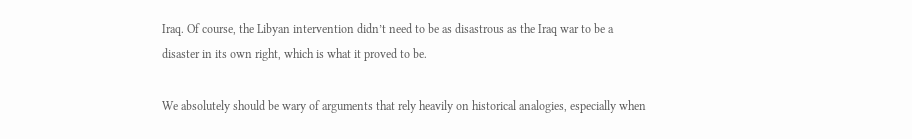Iraq. Of course, the Libyan intervention didn’t need to be as disastrous as the Iraq war to be a disaster in its own right, which is what it proved to be.

We absolutely should be wary of arguments that rely heavily on historical analogies, especially when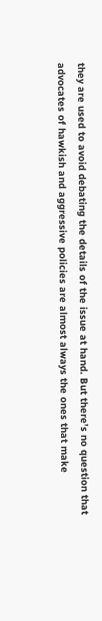they are used to avoid debating the details of the issue at hand. But there’s no question that advocates of hawkish and aggressive policies are almost always the ones that make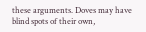these arguments. Doves may have blind spots of their own,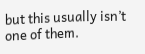but this usually isn’t one of them.